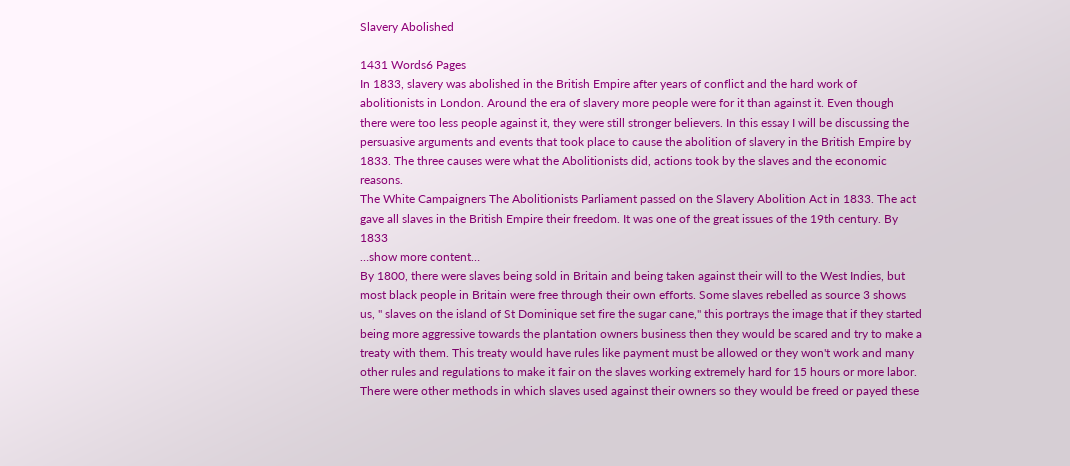Slavery Abolished

1431 Words6 Pages
In 1833, slavery was abolished in the British Empire after years of conflict and the hard work of abolitionists in London. Around the era of slavery more people were for it than against it. Even though there were too less people against it, they were still stronger believers. In this essay I will be discussing the persuasive arguments and events that took place to cause the abolition of slavery in the British Empire by 1833. The three causes were what the Abolitionists did, actions took by the slaves and the economic reasons.
The White Campaigners The Abolitionists Parliament passed on the Slavery Abolition Act in 1833. The act gave all slaves in the British Empire their freedom. It was one of the great issues of the 19th century. By 1833
…show more content…
By 1800, there were slaves being sold in Britain and being taken against their will to the West Indies, but most black people in Britain were free through their own efforts. Some slaves rebelled as source 3 shows us, " slaves on the island of St Dominique set fire the sugar cane," this portrays the image that if they started being more aggressive towards the plantation owners business then they would be scared and try to make a treaty with them. This treaty would have rules like payment must be allowed or they won't work and many other rules and regulations to make it fair on the slaves working extremely hard for 15 hours or more labor. There were other methods in which slaves used against their owners so they would be freed or payed these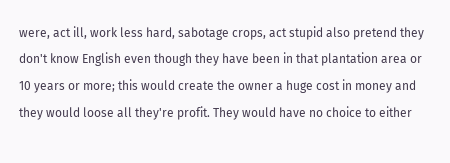were, act ill, work less hard, sabotage crops, act stupid also pretend they don't know English even though they have been in that plantation area or 10 years or more; this would create the owner a huge cost in money and they would loose all they're profit. They would have no choice to either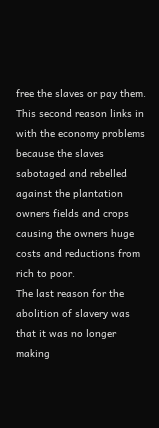free the slaves or pay them. This second reason links in with the economy problems because the slaves sabotaged and rebelled against the plantation owners fields and crops causing the owners huge costs and reductions from rich to poor.
The last reason for the abolition of slavery was that it was no longer making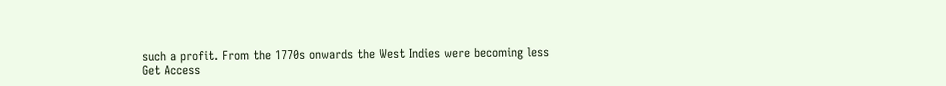such a profit. From the 1770s onwards the West Indies were becoming less
Get Access